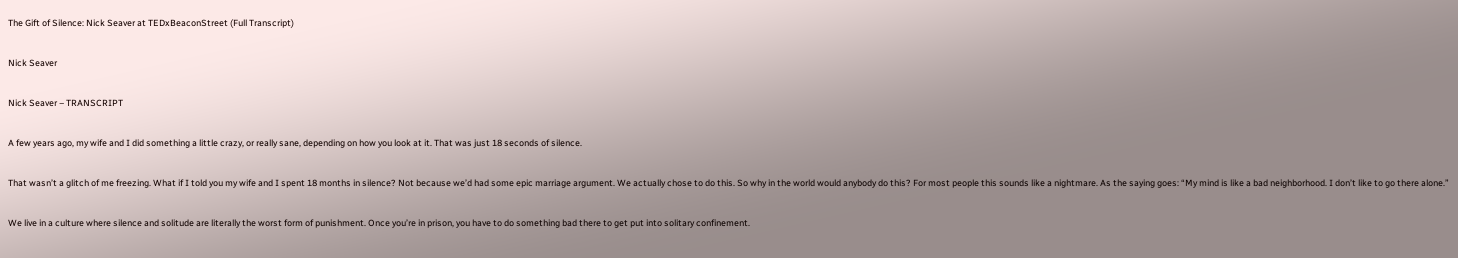The Gift of Silence: Nick Seaver at TEDxBeaconStreet (Full Transcript)

Nick Seaver

Nick Seaver – TRANSCRIPT

A few years ago, my wife and I did something a little crazy, or really sane, depending on how you look at it. That was just 18 seconds of silence.

That wasn’t a glitch of me freezing. What if I told you my wife and I spent 18 months in silence? Not because we’d had some epic marriage argument. We actually chose to do this. So why in the world would anybody do this? For most people this sounds like a nightmare. As the saying goes: “My mind is like a bad neighborhood. I don’t like to go there alone.”

We live in a culture where silence and solitude are literally the worst form of punishment. Once you’re in prison, you have to do something bad there to get put into solitary confinement.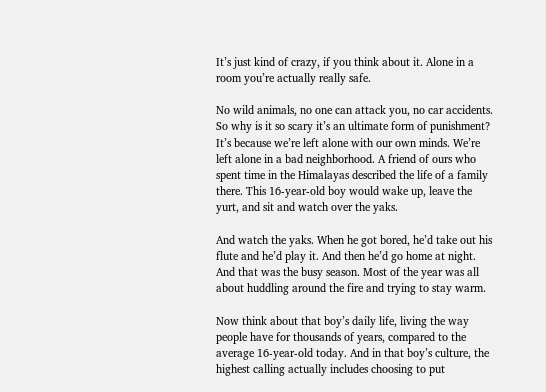It’s just kind of crazy, if you think about it. Alone in a room you’re actually really safe.

No wild animals, no one can attack you, no car accidents. So why is it so scary it’s an ultimate form of punishment? It’s because we’re left alone with our own minds. We’re left alone in a bad neighborhood. A friend of ours who spent time in the Himalayas described the life of a family there. This 16-year-old boy would wake up, leave the yurt, and sit and watch over the yaks.

And watch the yaks. When he got bored, he’d take out his flute and he’d play it. And then he’d go home at night. And that was the busy season. Most of the year was all about huddling around the fire and trying to stay warm.

Now think about that boy’s daily life, living the way people have for thousands of years, compared to the average 16-year-old today. And in that boy’s culture, the highest calling actually includes choosing to put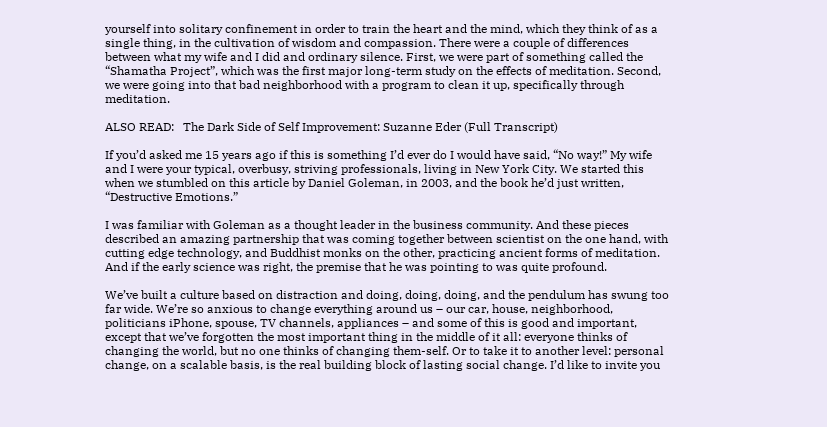yourself into solitary confinement in order to train the heart and the mind, which they think of as a single thing, in the cultivation of wisdom and compassion. There were a couple of differences between what my wife and I did and ordinary silence. First, we were part of something called the “Shamatha Project”, which was the first major long-term study on the effects of meditation. Second, we were going into that bad neighborhood with a program to clean it up, specifically through meditation.

ALSO READ:   The Dark Side of Self Improvement: Suzanne Eder (Full Transcript)

If you’d asked me 15 years ago if this is something I’d ever do I would have said, “No way!” My wife and I were your typical, overbusy, striving professionals, living in New York City. We started this when we stumbled on this article by Daniel Goleman, in 2003, and the book he’d just written, “Destructive Emotions.”

I was familiar with Goleman as a thought leader in the business community. And these pieces described an amazing partnership that was coming together between scientist on the one hand, with cutting edge technology, and Buddhist monks on the other, practicing ancient forms of meditation. And if the early science was right, the premise that he was pointing to was quite profound.

We’ve built a culture based on distraction and doing, doing, doing, and the pendulum has swung too far wide. We’re so anxious to change everything around us – our car, house, neighborhood, politicians iPhone, spouse, TV channels, appliances – and some of this is good and important, except that we’ve forgotten the most important thing in the middle of it all: everyone thinks of changing the world, but no one thinks of changing them-self. Or to take it to another level: personal change, on a scalable basis, is the real building block of lasting social change. I’d like to invite you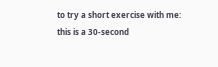to try a short exercise with me: this is a 30-second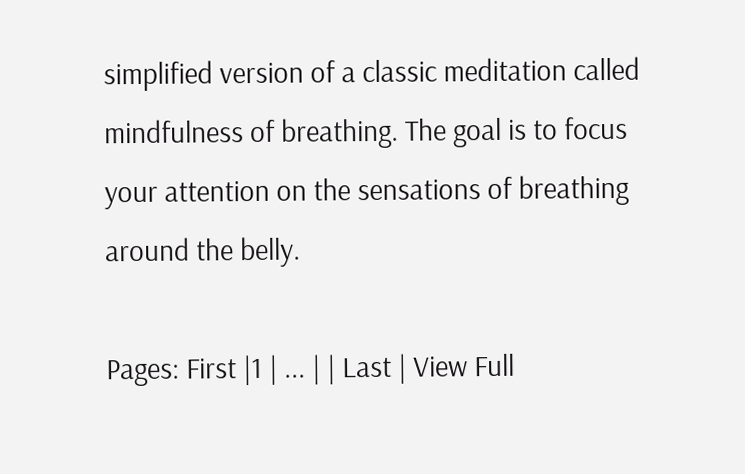simplified version of a classic meditation called mindfulness of breathing. The goal is to focus your attention on the sensations of breathing around the belly.

Pages: First |1 | ... | | Last | View Full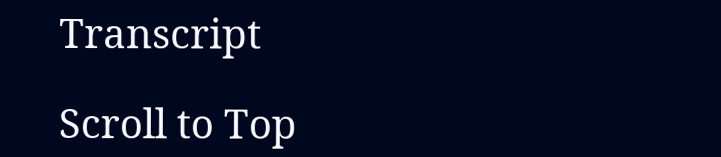Transcript

Scroll to Top